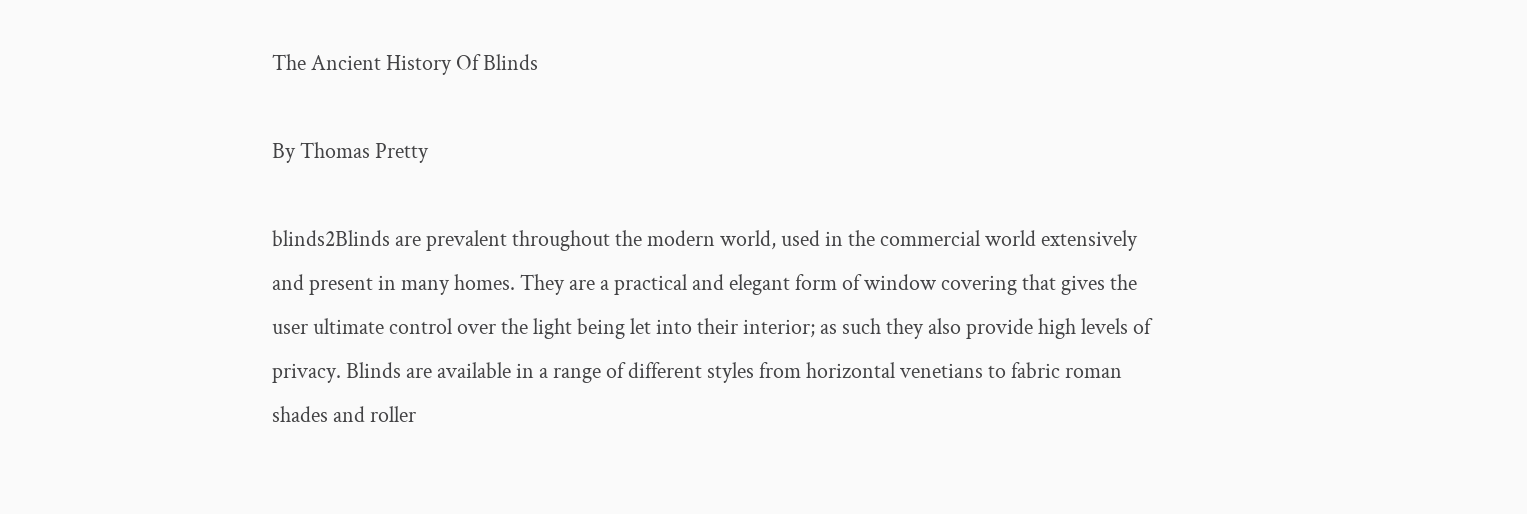The Ancient History Of Blinds

By Thomas Pretty

blinds2Blinds are prevalent throughout the modern world, used in the commercial world extensively and present in many homes. They are a practical and elegant form of window covering that gives the user ultimate control over the light being let into their interior; as such they also provide high levels of privacy. Blinds are available in a range of different styles from horizontal venetians to fabric roman shades and roller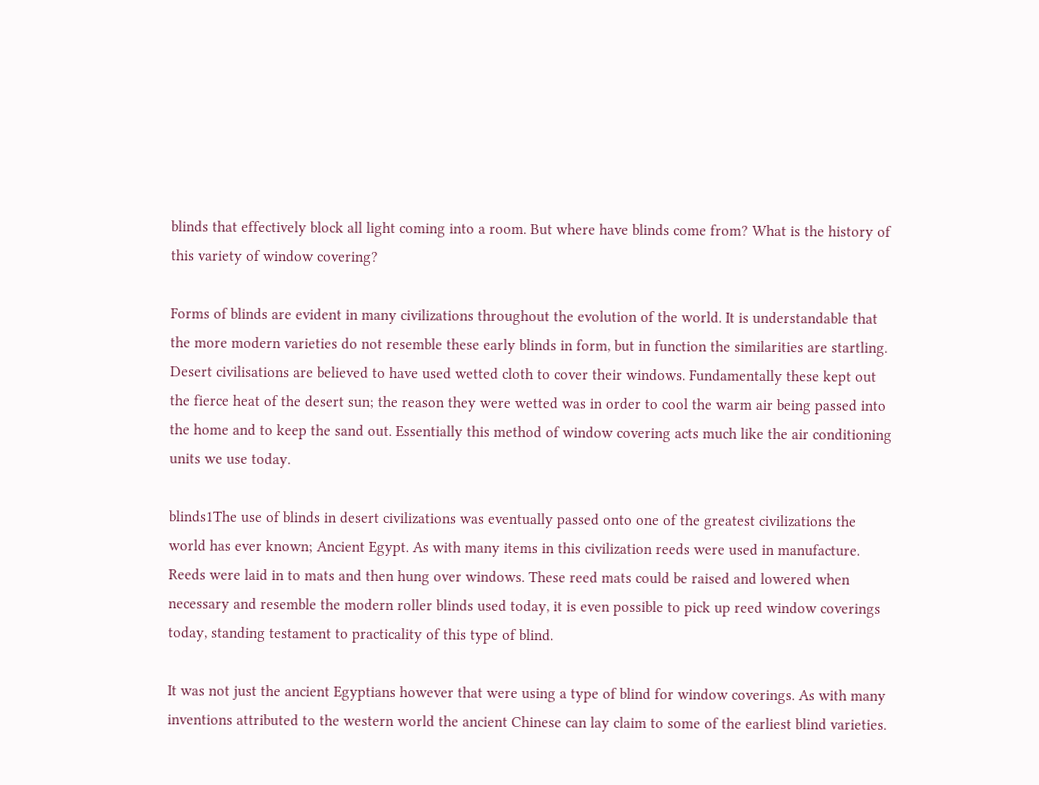blinds that effectively block all light coming into a room. But where have blinds come from? What is the history of this variety of window covering?

Forms of blinds are evident in many civilizations throughout the evolution of the world. It is understandable that the more modern varieties do not resemble these early blinds in form, but in function the similarities are startling. Desert civilisations are believed to have used wetted cloth to cover their windows. Fundamentally these kept out the fierce heat of the desert sun; the reason they were wetted was in order to cool the warm air being passed into the home and to keep the sand out. Essentially this method of window covering acts much like the air conditioning units we use today.

blinds1The use of blinds in desert civilizations was eventually passed onto one of the greatest civilizations the world has ever known; Ancient Egypt. As with many items in this civilization reeds were used in manufacture. Reeds were laid in to mats and then hung over windows. These reed mats could be raised and lowered when necessary and resemble the modern roller blinds used today, it is even possible to pick up reed window coverings today, standing testament to practicality of this type of blind.

It was not just the ancient Egyptians however that were using a type of blind for window coverings. As with many inventions attributed to the western world the ancient Chinese can lay claim to some of the earliest blind varieties.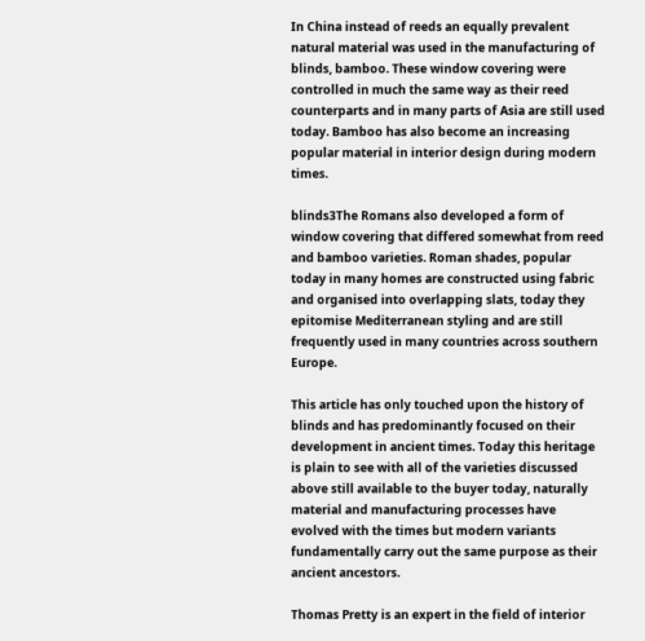In China instead of reeds an equally prevalent natural material was used in the manufacturing of blinds, bamboo. These window covering were controlled in much the same way as their reed counterparts and in many parts of Asia are still used today. Bamboo has also become an increasing popular material in interior design during modern times.

blinds3The Romans also developed a form of window covering that differed somewhat from reed and bamboo varieties. Roman shades, popular today in many homes are constructed using fabric and organised into overlapping slats, today they epitomise Mediterranean styling and are still frequently used in many countries across southern Europe.

This article has only touched upon the history of blinds and has predominantly focused on their development in ancient times. Today this heritage is plain to see with all of the varieties discussed above still available to the buyer today, naturally material and manufacturing processes have evolved with the times but modern variants fundamentally carry out the same purpose as their ancient ancestors.

Thomas Pretty is an expert in the field of interior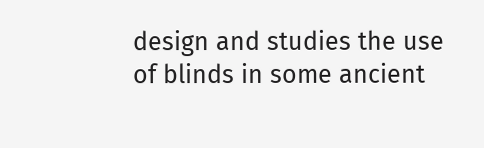design and studies the use of blinds in some ancient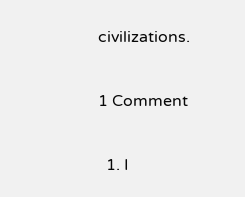civilizations.

1 Comment

  1. I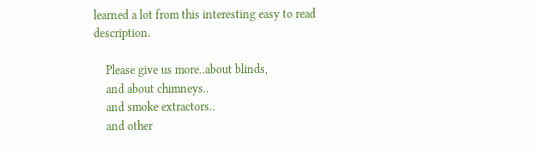learned a lot from this interesting easy to read description.

    Please give us more..about blinds,
    and about chimneys..
    and smoke extractors..
    and other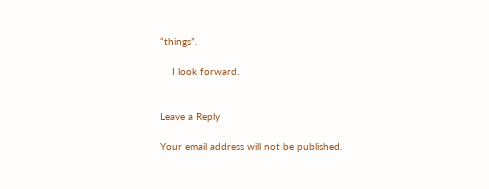“things”.

    I look forward.


Leave a Reply

Your email address will not be published.